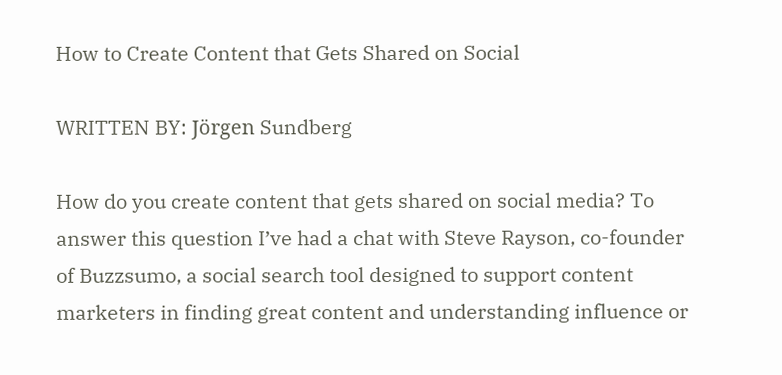How to Create Content that Gets Shared on Social

WRITTEN BY: Jörgen Sundberg

How do you create content that gets shared on social media? To answer this question I’ve had a chat with Steve Rayson, co-founder of Buzzsumo, a social search tool designed to support content marketers in finding great content and understanding influence or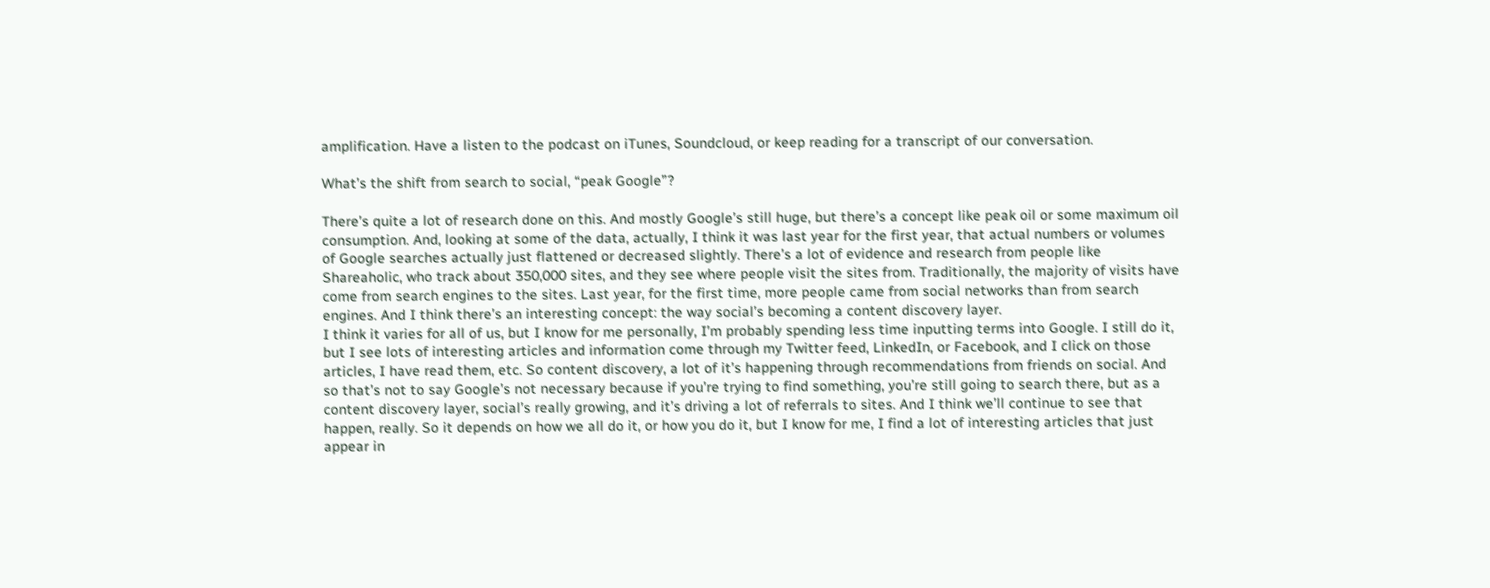amplification. Have a listen to the podcast on iTunes, Soundcloud, or keep reading for a transcript of our conversation.

What’s the shift from search to social, “peak Google”?

There’s quite a lot of research done on this. And mostly Google’s still huge, but there’s a concept like peak oil or some maximum oil consumption. And, looking at some of the data, actually, I think it was last year for the first year, that actual numbers or volumes of Google searches actually just flattened or decreased slightly. There’s a lot of evidence and research from people like Shareaholic, who track about 350,000 sites, and they see where people visit the sites from. Traditionally, the majority of visits have come from search engines to the sites. Last year, for the first time, more people came from social networks than from search engines. And I think there’s an interesting concept: the way social’s becoming a content discovery layer.
I think it varies for all of us, but I know for me personally, I’m probably spending less time inputting terms into Google. I still do it, but I see lots of interesting articles and information come through my Twitter feed, LinkedIn, or Facebook, and I click on those articles, I have read them, etc. So content discovery, a lot of it’s happening through recommendations from friends on social. And so that’s not to say Google’s not necessary because if you’re trying to find something, you’re still going to search there, but as a content discovery layer, social’s really growing, and it’s driving a lot of referrals to sites. And I think we’ll continue to see that happen, really. So it depends on how we all do it, or how you do it, but I know for me, I find a lot of interesting articles that just appear in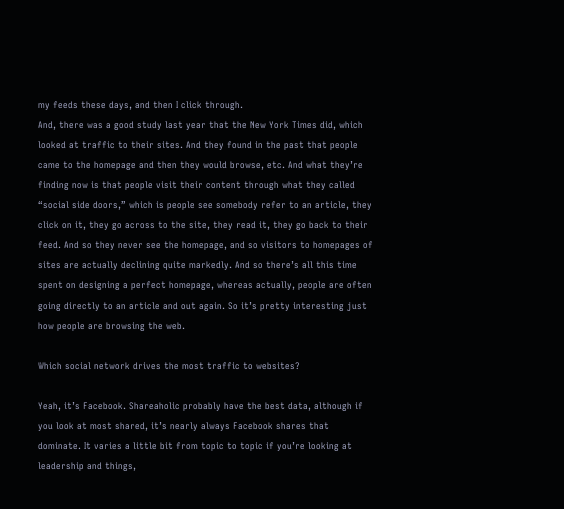my feeds these days, and then I click through.
And, there was a good study last year that the New York Times did, which looked at traffic to their sites. And they found in the past that people came to the homepage and then they would browse, etc. And what they’re finding now is that people visit their content through what they called “social side doors,” which is people see somebody refer to an article, they click on it, they go across to the site, they read it, they go back to their feed. And so they never see the homepage, and so visitors to homepages of sites are actually declining quite markedly. And so there’s all this time spent on designing a perfect homepage, whereas actually, people are often going directly to an article and out again. So it’s pretty interesting just how people are browsing the web.

Which social network drives the most traffic to websites?

Yeah, it’s Facebook. Shareaholic probably have the best data, although if you look at most shared, it’s nearly always Facebook shares that dominate. It varies a little bit from topic to topic if you’re looking at leadership and things,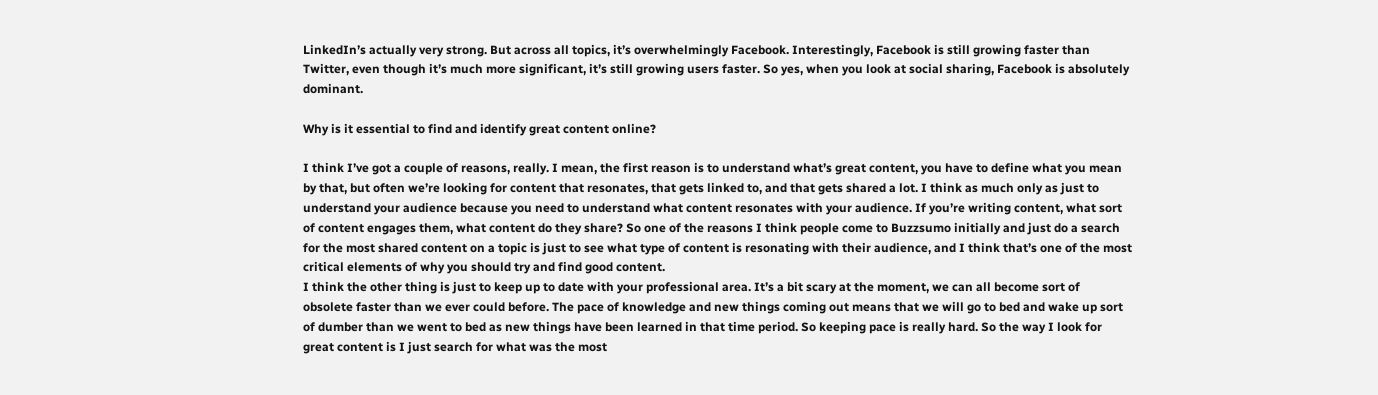LinkedIn’s actually very strong. But across all topics, it’s overwhelmingly Facebook. Interestingly, Facebook is still growing faster than Twitter, even though it’s much more significant, it’s still growing users faster. So yes, when you look at social sharing, Facebook is absolutely dominant.

Why is it essential to find and identify great content online?

I think I’ve got a couple of reasons, really. I mean, the first reason is to understand what’s great content, you have to define what you mean by that, but often we’re looking for content that resonates, that gets linked to, and that gets shared a lot. I think as much only as just to understand your audience because you need to understand what content resonates with your audience. If you’re writing content, what sort of content engages them, what content do they share? So one of the reasons I think people come to Buzzsumo initially and just do a search for the most shared content on a topic is just to see what type of content is resonating with their audience, and I think that’s one of the most critical elements of why you should try and find good content.
I think the other thing is just to keep up to date with your professional area. It’s a bit scary at the moment, we can all become sort of obsolete faster than we ever could before. The pace of knowledge and new things coming out means that we will go to bed and wake up sort of dumber than we went to bed as new things have been learned in that time period. So keeping pace is really hard. So the way I look for great content is I just search for what was the most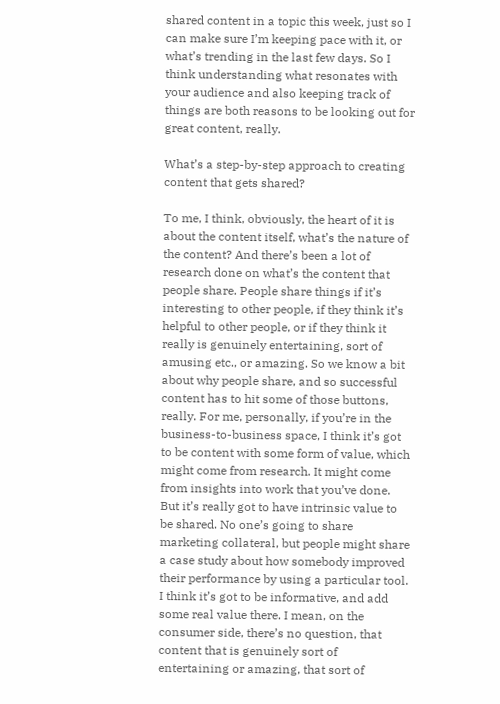shared content in a topic this week, just so I can make sure I’m keeping pace with it, or what’s trending in the last few days. So I think understanding what resonates with your audience and also keeping track of things are both reasons to be looking out for great content, really.

What’s a step-by-step approach to creating content that gets shared?

To me, I think, obviously, the heart of it is about the content itself, what’s the nature of the content? And there’s been a lot of research done on what’s the content that people share. People share things if it’s interesting to other people, if they think it’s helpful to other people, or if they think it really is genuinely entertaining, sort of amusing etc., or amazing. So we know a bit about why people share, and so successful content has to hit some of those buttons, really. For me, personally, if you’re in the business-to-business space, I think it’s got to be content with some form of value, which might come from research. It might come from insights into work that you’ve done.
But it’s really got to have intrinsic value to be shared. No one’s going to share marketing collateral, but people might share a case study about how somebody improved their performance by using a particular tool. I think it’s got to be informative, and add some real value there. I mean, on the consumer side, there’s no question, that content that is genuinely sort of entertaining or amazing, that sort of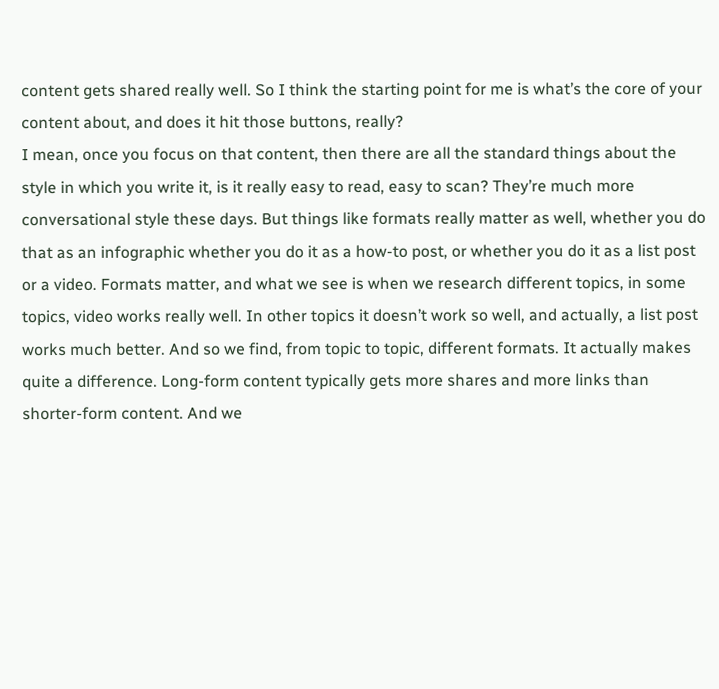content gets shared really well. So I think the starting point for me is what’s the core of your content about, and does it hit those buttons, really?
I mean, once you focus on that content, then there are all the standard things about the style in which you write it, is it really easy to read, easy to scan? They’re much more conversational style these days. But things like formats really matter as well, whether you do that as an infographic whether you do it as a how-to post, or whether you do it as a list post or a video. Formats matter, and what we see is when we research different topics, in some topics, video works really well. In other topics it doesn’t work so well, and actually, a list post works much better. And so we find, from topic to topic, different formats. It actually makes quite a difference. Long-form content typically gets more shares and more links than shorter-form content. And we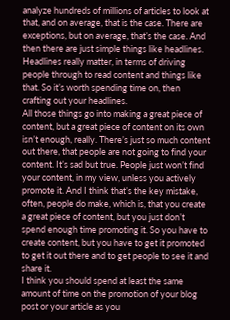analyze hundreds of millions of articles to look at that, and on average, that is the case. There are exceptions, but on average, that’s the case. And then there are just simple things like headlines. Headlines really matter, in terms of driving people through to read content and things like that. So it’s worth spending time on, then crafting out your headlines.
All those things go into making a great piece of content, but a great piece of content on its own isn’t enough, really. There’s just so much content out there, that people are not going to find your content. It’s sad but true. People just won’t find your content, in my view, unless you actively promote it. And I think that’s the key mistake, often, people do make, which is, that you create a great piece of content, but you just don’t spend enough time promoting it. So you have to create content, but you have to get it promoted to get it out there and to get people to see it and share it.
I think you should spend at least the same amount of time on the promotion of your blog post or your article as you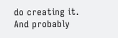do creating it. And probably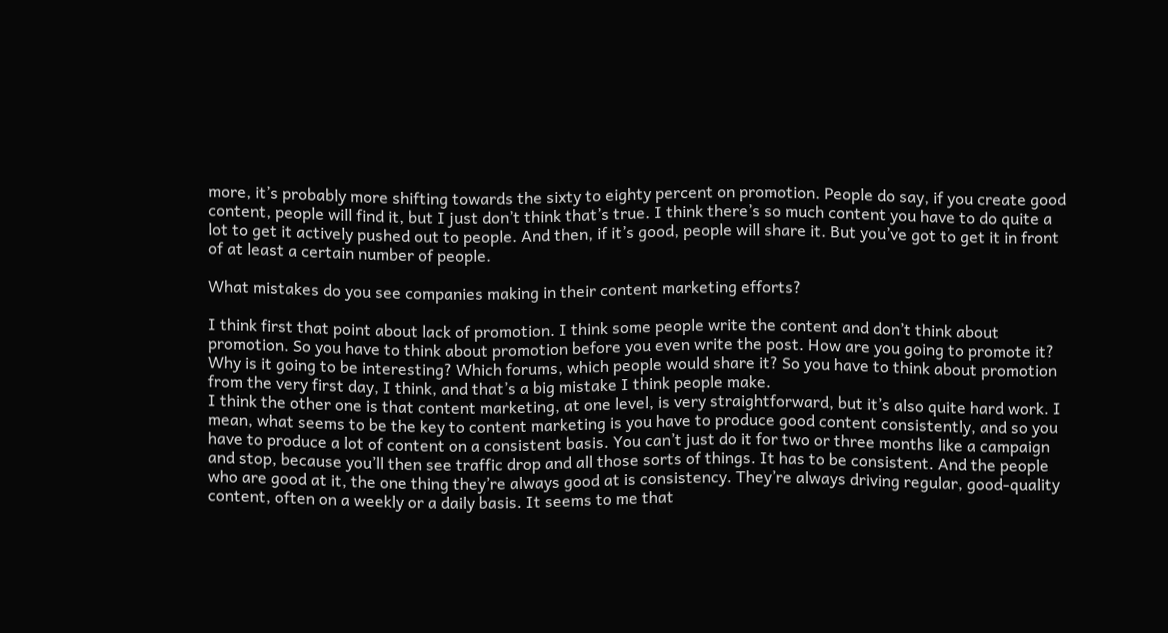more, it’s probably more shifting towards the sixty to eighty percent on promotion. People do say, if you create good content, people will find it, but I just don’t think that’s true. I think there’s so much content you have to do quite a lot to get it actively pushed out to people. And then, if it’s good, people will share it. But you’ve got to get it in front of at least a certain number of people.

What mistakes do you see companies making in their content marketing efforts?

I think first that point about lack of promotion. I think some people write the content and don’t think about promotion. So you have to think about promotion before you even write the post. How are you going to promote it? Why is it going to be interesting? Which forums, which people would share it? So you have to think about promotion from the very first day, I think, and that’s a big mistake I think people make.
I think the other one is that content marketing, at one level, is very straightforward, but it’s also quite hard work. I mean, what seems to be the key to content marketing is you have to produce good content consistently, and so you have to produce a lot of content on a consistent basis. You can’t just do it for two or three months like a campaign and stop, because you’ll then see traffic drop and all those sorts of things. It has to be consistent. And the people who are good at it, the one thing they’re always good at is consistency. They’re always driving regular, good-quality content, often on a weekly or a daily basis. It seems to me that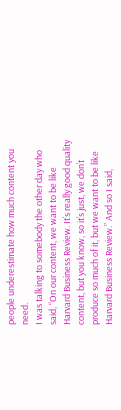people underestimate how much content you need.
I was talking to somebody the other day who said, “On our content, we want to be like Harvard Business Review. It’s really good quality content, but you know, so it’s just, we don’t produce so much of it, but we want to be like Harvard Business Review.” And so I said,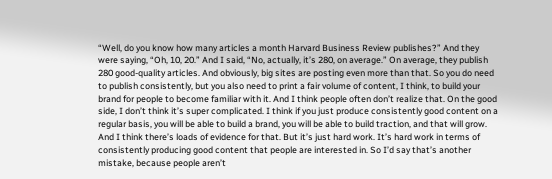“Well, do you know how many articles a month Harvard Business Review publishes?” And they were saying, “Oh, 10, 20.” And I said, “No, actually, it’s 280, on average.” On average, they publish 280 good-quality articles. And obviously, big sites are posting even more than that. So you do need to publish consistently, but you also need to print a fair volume of content, I think, to build your brand for people to become familiar with it. And I think people often don’t realize that. On the good side, I don’t think it’s super complicated. I think if you just produce consistently good content on a regular basis, you will be able to build a brand, you will be able to build traction, and that will grow. And I think there’s loads of evidence for that. But it’s just hard work. It’s hard work in terms of consistently producing good content that people are interested in. So I’d say that’s another mistake, because people aren’t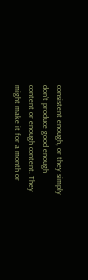consistent enough, or they simply don’t produce good enough content or enough content. They might make it for a month or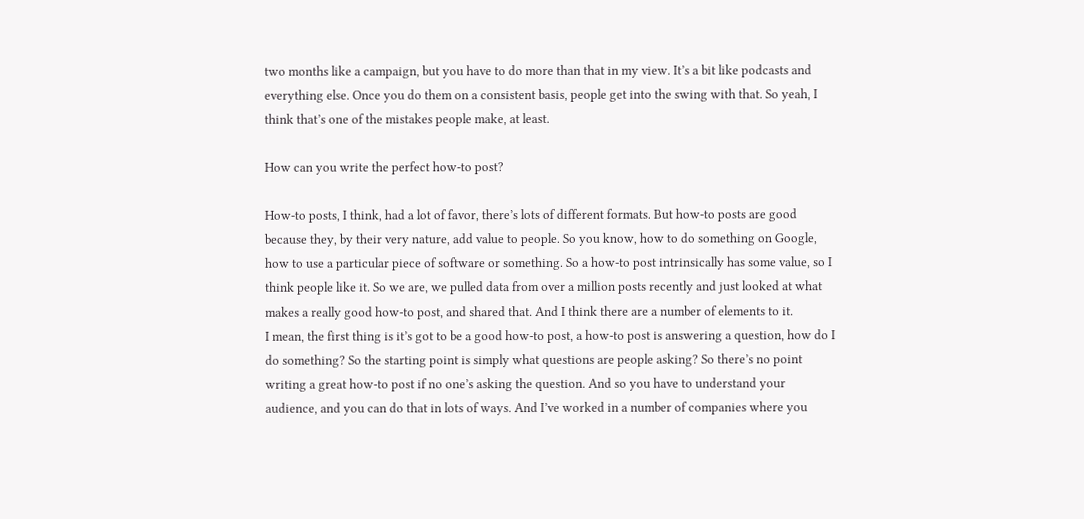two months like a campaign, but you have to do more than that in my view. It’s a bit like podcasts and everything else. Once you do them on a consistent basis, people get into the swing with that. So yeah, I think that’s one of the mistakes people make, at least.

How can you write the perfect how-to post?

How-to posts, I think, had a lot of favor, there’s lots of different formats. But how-to posts are good because they, by their very nature, add value to people. So you know, how to do something on Google, how to use a particular piece of software or something. So a how-to post intrinsically has some value, so I think people like it. So we are, we pulled data from over a million posts recently and just looked at what makes a really good how-to post, and shared that. And I think there are a number of elements to it.
I mean, the first thing is it’s got to be a good how-to post, a how-to post is answering a question, how do I do something? So the starting point is simply what questions are people asking? So there’s no point writing a great how-to post if no one’s asking the question. And so you have to understand your audience, and you can do that in lots of ways. And I’ve worked in a number of companies where you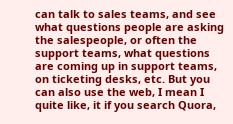can talk to sales teams, and see what questions people are asking the salespeople, or often the support teams, what questions are coming up in support teams, on ticketing desks, etc. But you can also use the web, I mean I quite like, it if you search Quora,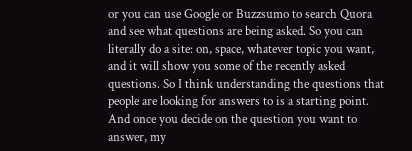or you can use Google or Buzzsumo to search Quora and see what questions are being asked. So you can literally do a site: on, space, whatever topic you want, and it will show you some of the recently asked questions. So I think understanding the questions that people are looking for answers to is a starting point.
And once you decide on the question you want to answer, my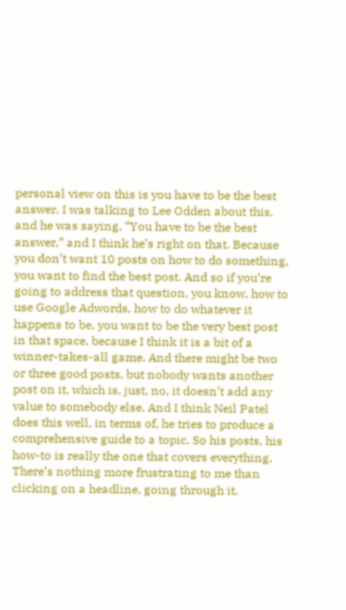personal view on this is you have to be the best answer. I was talking to Lee Odden about this, and he was saying, “You have to be the best answer,” and I think he’s right on that. Because you don’t want 10 posts on how to do something, you want to find the best post. And so if you’re going to address that question, you know, how to use Google Adwords, how to do whatever it happens to be, you want to be the very best post in that space, because I think it is a bit of a winner-takes-all game. And there might be two or three good posts, but nobody wants another post on it, which is, just, no, it doesn’t add any value to somebody else. And I think Neil Patel does this well, in terms of, he tries to produce a comprehensive guide to a topic. So his posts, his how-to is really the one that covers everything. There’s nothing more frustrating to me than clicking on a headline, going through it,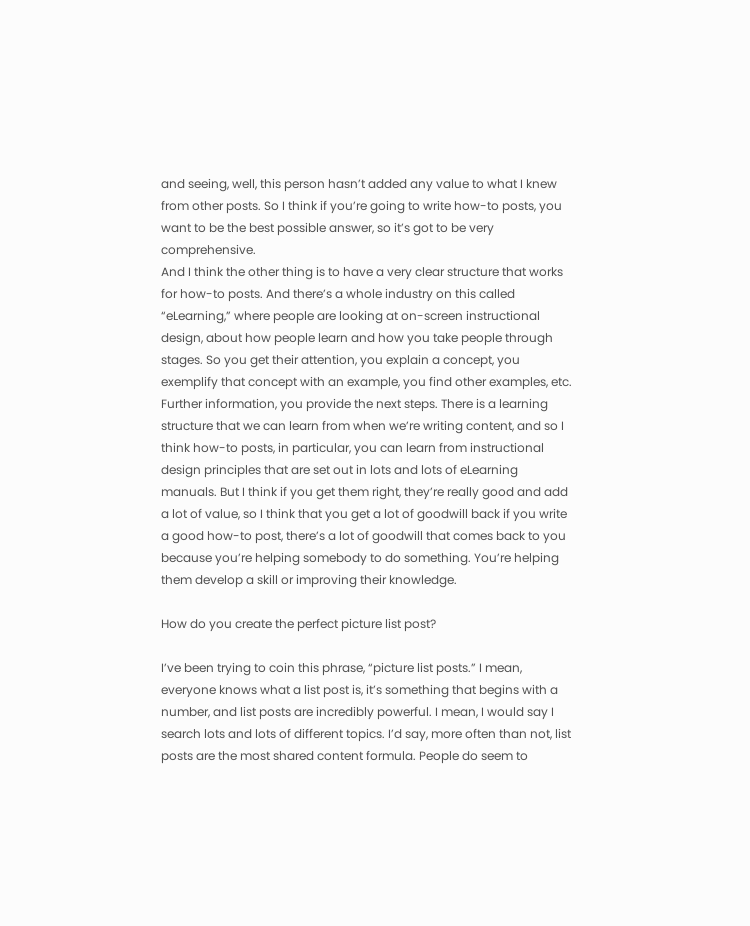and seeing, well, this person hasn’t added any value to what I knew from other posts. So I think if you’re going to write how-to posts, you want to be the best possible answer, so it’s got to be very comprehensive.
And I think the other thing is to have a very clear structure that works for how-to posts. And there’s a whole industry on this called “eLearning,” where people are looking at on-screen instructional design, about how people learn and how you take people through stages. So you get their attention, you explain a concept, you exemplify that concept with an example, you find other examples, etc. Further information, you provide the next steps. There is a learning structure that we can learn from when we’re writing content, and so I think how-to posts, in particular, you can learn from instructional design principles that are set out in lots and lots of eLearning manuals. But I think if you get them right, they’re really good and add a lot of value, so I think that you get a lot of goodwill back if you write a good how-to post, there’s a lot of goodwill that comes back to you because you’re helping somebody to do something. You’re helping them develop a skill or improving their knowledge.

How do you create the perfect picture list post?

I’ve been trying to coin this phrase, “picture list posts.” I mean, everyone knows what a list post is, it’s something that begins with a number, and list posts are incredibly powerful. I mean, I would say I search lots and lots of different topics. I’d say, more often than not, list posts are the most shared content formula. People do seem to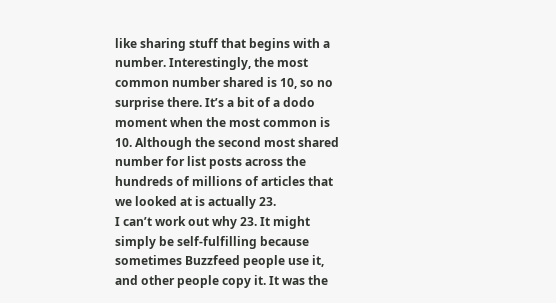like sharing stuff that begins with a number. Interestingly, the most common number shared is 10, so no surprise there. It’s a bit of a dodo moment when the most common is 10. Although the second most shared number for list posts across the hundreds of millions of articles that we looked at is actually 23.
I can’t work out why 23. It might simply be self-fulfilling because sometimes Buzzfeed people use it, and other people copy it. It was the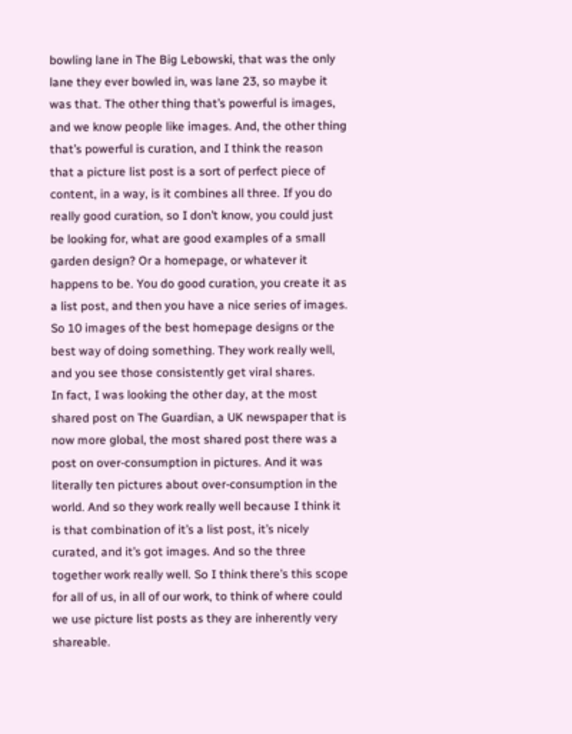bowling lane in The Big Lebowski, that was the only lane they ever bowled in, was lane 23, so maybe it was that. The other thing that’s powerful is images, and we know people like images. And, the other thing that’s powerful is curation, and I think the reason that a picture list post is a sort of perfect piece of content, in a way, is it combines all three. If you do really good curation, so I don’t know, you could just be looking for, what are good examples of a small garden design? Or a homepage, or whatever it happens to be. You do good curation, you create it as a list post, and then you have a nice series of images. So 10 images of the best homepage designs or the best way of doing something. They work really well, and you see those consistently get viral shares.
In fact, I was looking the other day, at the most shared post on The Guardian, a UK newspaper that is now more global, the most shared post there was a post on over-consumption in pictures. And it was literally ten pictures about over-consumption in the world. And so they work really well because I think it is that combination of it’s a list post, it’s nicely curated, and it’s got images. And so the three together work really well. So I think there’s this scope for all of us, in all of our work, to think of where could we use picture list posts as they are inherently very shareable.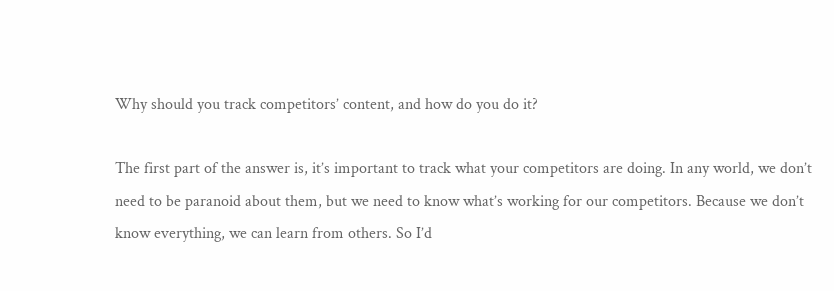Why should you track competitors’ content, and how do you do it?

The first part of the answer is, it’s important to track what your competitors are doing. In any world, we don’t need to be paranoid about them, but we need to know what’s working for our competitors. Because we don’t know everything, we can learn from others. So I’d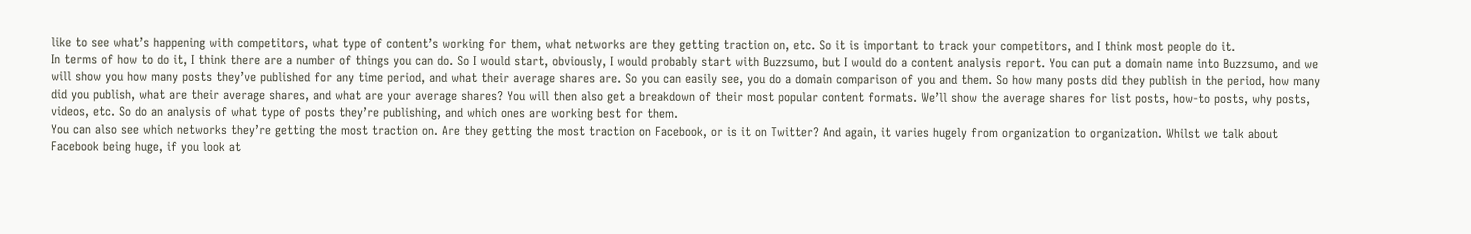like to see what’s happening with competitors, what type of content’s working for them, what networks are they getting traction on, etc. So it is important to track your competitors, and I think most people do it.
In terms of how to do it, I think there are a number of things you can do. So I would start, obviously, I would probably start with Buzzsumo, but I would do a content analysis report. You can put a domain name into Buzzsumo, and we will show you how many posts they’ve published for any time period, and what their average shares are. So you can easily see, you do a domain comparison of you and them. So how many posts did they publish in the period, how many did you publish, what are their average shares, and what are your average shares? You will then also get a breakdown of their most popular content formats. We’ll show the average shares for list posts, how-to posts, why posts, videos, etc. So do an analysis of what type of posts they’re publishing, and which ones are working best for them.
You can also see which networks they’re getting the most traction on. Are they getting the most traction on Facebook, or is it on Twitter? And again, it varies hugely from organization to organization. Whilst we talk about Facebook being huge, if you look at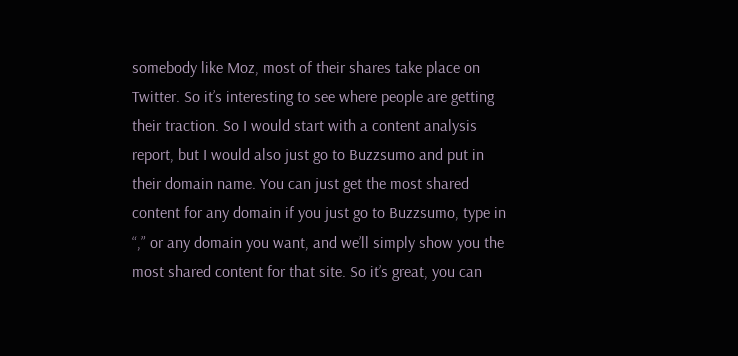somebody like Moz, most of their shares take place on Twitter. So it’s interesting to see where people are getting their traction. So I would start with a content analysis report, but I would also just go to Buzzsumo and put in their domain name. You can just get the most shared content for any domain if you just go to Buzzsumo, type in “,” or any domain you want, and we’ll simply show you the most shared content for that site. So it’s great, you can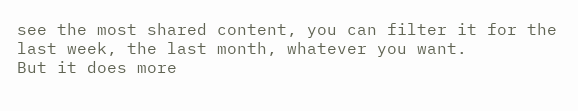see the most shared content, you can filter it for the last week, the last month, whatever you want.
But it does more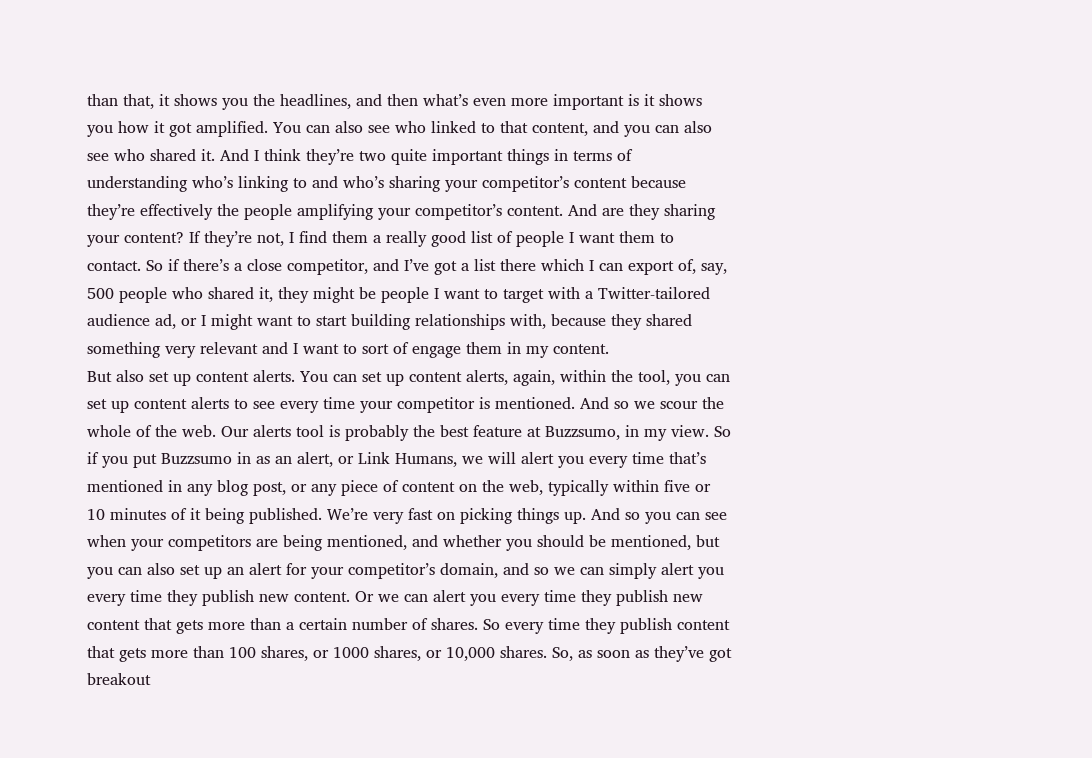than that, it shows you the headlines, and then what’s even more important is it shows you how it got amplified. You can also see who linked to that content, and you can also see who shared it. And I think they’re two quite important things in terms of understanding who’s linking to and who’s sharing your competitor’s content because they’re effectively the people amplifying your competitor’s content. And are they sharing your content? If they’re not, I find them a really good list of people I want them to contact. So if there’s a close competitor, and I’ve got a list there which I can export of, say, 500 people who shared it, they might be people I want to target with a Twitter-tailored audience ad, or I might want to start building relationships with, because they shared something very relevant and I want to sort of engage them in my content.
But also set up content alerts. You can set up content alerts, again, within the tool, you can set up content alerts to see every time your competitor is mentioned. And so we scour the whole of the web. Our alerts tool is probably the best feature at Buzzsumo, in my view. So if you put Buzzsumo in as an alert, or Link Humans, we will alert you every time that’s mentioned in any blog post, or any piece of content on the web, typically within five or 10 minutes of it being published. We’re very fast on picking things up. And so you can see when your competitors are being mentioned, and whether you should be mentioned, but you can also set up an alert for your competitor’s domain, and so we can simply alert you every time they publish new content. Or we can alert you every time they publish new content that gets more than a certain number of shares. So every time they publish content that gets more than 100 shares, or 1000 shares, or 10,000 shares. So, as soon as they’ve got breakout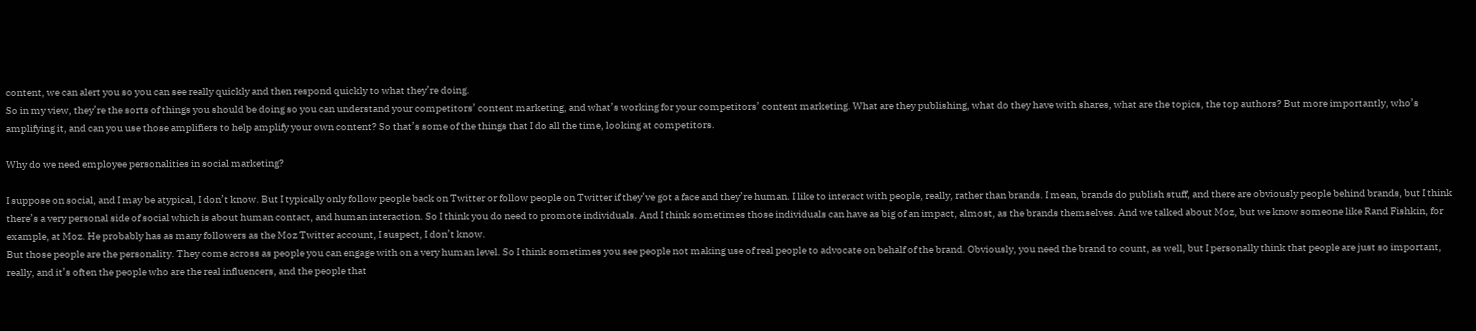content, we can alert you so you can see really quickly and then respond quickly to what they’re doing.
So in my view, they’re the sorts of things you should be doing so you can understand your competitors’ content marketing, and what’s working for your competitors’ content marketing. What are they publishing, what do they have with shares, what are the topics, the top authors? But more importantly, who’s amplifying it, and can you use those amplifiers to help amplify your own content? So that’s some of the things that I do all the time, looking at competitors.

Why do we need employee personalities in social marketing?

I suppose on social, and I may be atypical, I don’t know. But I typically only follow people back on Twitter or follow people on Twitter if they’ve got a face and they’re human. I like to interact with people, really, rather than brands. I mean, brands do publish stuff, and there are obviously people behind brands, but I think there’s a very personal side of social which is about human contact, and human interaction. So I think you do need to promote individuals. And I think sometimes those individuals can have as big of an impact, almost, as the brands themselves. And we talked about Moz, but we know someone like Rand Fishkin, for example, at Moz. He probably has as many followers as the Moz Twitter account, I suspect, I don’t know.
But those people are the personality. They come across as people you can engage with on a very human level. So I think sometimes you see people not making use of real people to advocate on behalf of the brand. Obviously, you need the brand to count, as well, but I personally think that people are just so important, really, and it’s often the people who are the real influencers, and the people that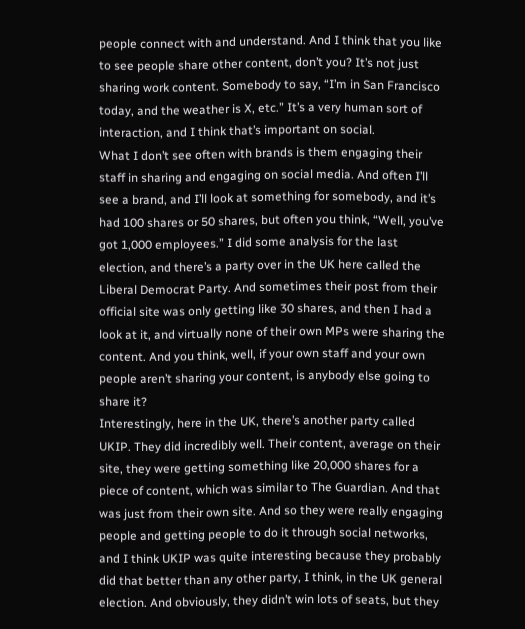people connect with and understand. And I think that you like to see people share other content, don’t you? It’s not just sharing work content. Somebody to say, “I’m in San Francisco today, and the weather is X, etc.” It’s a very human sort of interaction, and I think that’s important on social.
What I don’t see often with brands is them engaging their staff in sharing and engaging on social media. And often I’ll see a brand, and I’ll look at something for somebody, and it’s had 100 shares or 50 shares, but often you think, “Well, you’ve got 1,000 employees.” I did some analysis for the last election, and there’s a party over in the UK here called the Liberal Democrat Party. And sometimes their post from their official site was only getting like 30 shares, and then I had a look at it, and virtually none of their own MPs were sharing the content. And you think, well, if your own staff and your own people aren’t sharing your content, is anybody else going to share it?
Interestingly, here in the UK, there’s another party called UKIP. They did incredibly well. Their content, average on their site, they were getting something like 20,000 shares for a piece of content, which was similar to The Guardian. And that was just from their own site. And so they were really engaging people and getting people to do it through social networks, and I think UKIP was quite interesting because they probably did that better than any other party, I think, in the UK general election. And obviously, they didn’t win lots of seats, but they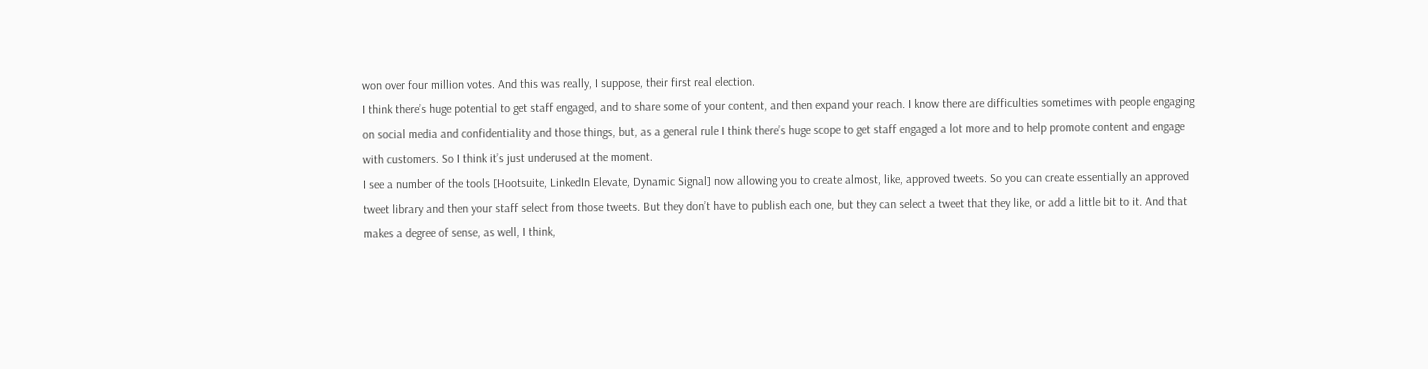won over four million votes. And this was really, I suppose, their first real election.
I think there’s huge potential to get staff engaged, and to share some of your content, and then expand your reach. I know there are difficulties sometimes with people engaging on social media and confidentiality and those things, but, as a general rule I think there’s huge scope to get staff engaged a lot more and to help promote content and engage with customers. So I think it’s just underused at the moment.
I see a number of the tools [Hootsuite, LinkedIn Elevate, Dynamic Signal] now allowing you to create almost, like, approved tweets. So you can create essentially an approved tweet library and then your staff select from those tweets. But they don’t have to publish each one, but they can select a tweet that they like, or add a little bit to it. And that makes a degree of sense, as well, I think,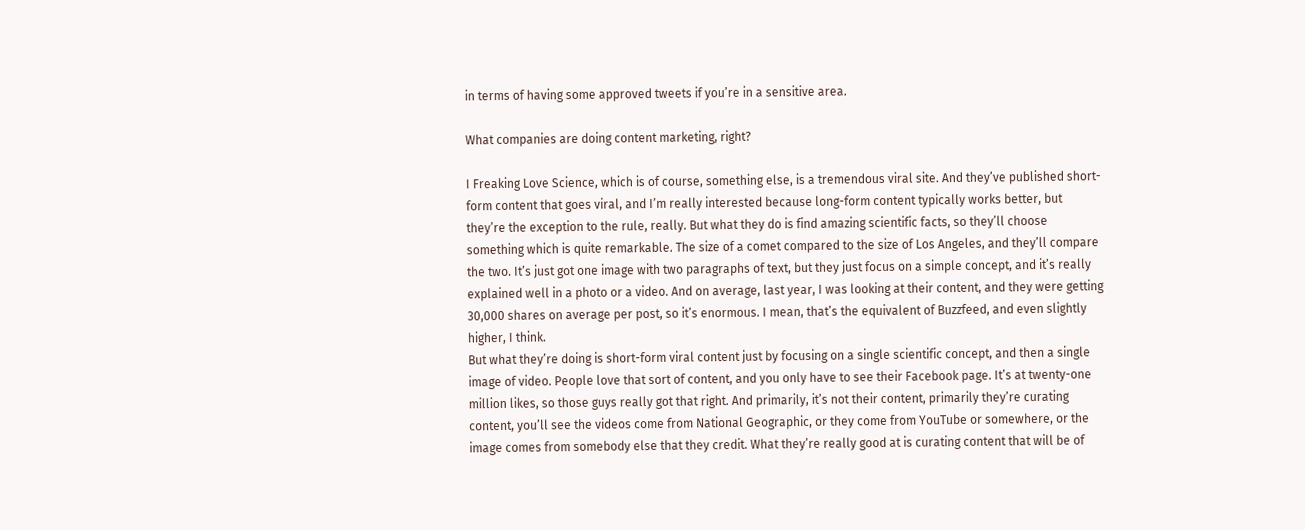in terms of having some approved tweets if you’re in a sensitive area.

What companies are doing content marketing, right?

I Freaking Love Science, which is of course, something else, is a tremendous viral site. And they’ve published short-form content that goes viral, and I’m really interested because long-form content typically works better, but they’re the exception to the rule, really. But what they do is find amazing scientific facts, so they’ll choose something which is quite remarkable. The size of a comet compared to the size of Los Angeles, and they’ll compare the two. It’s just got one image with two paragraphs of text, but they just focus on a simple concept, and it’s really explained well in a photo or a video. And on average, last year, I was looking at their content, and they were getting 30,000 shares on average per post, so it’s enormous. I mean, that’s the equivalent of Buzzfeed, and even slightly higher, I think.
But what they’re doing is short-form viral content just by focusing on a single scientific concept, and then a single image of video. People love that sort of content, and you only have to see their Facebook page. It’s at twenty-one million likes, so those guys really got that right. And primarily, it’s not their content, primarily they’re curating content, you’ll see the videos come from National Geographic, or they come from YouTube or somewhere, or the image comes from somebody else that they credit. What they’re really good at is curating content that will be of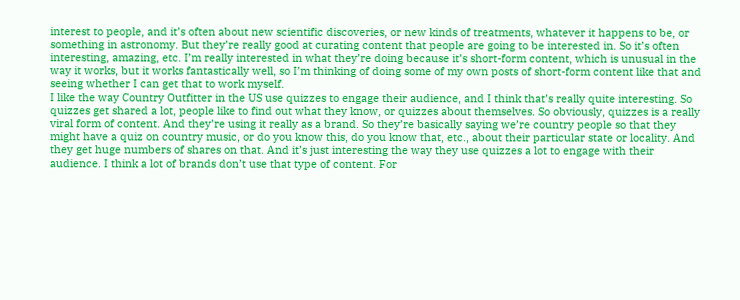interest to people, and it’s often about new scientific discoveries, or new kinds of treatments, whatever it happens to be, or something in astronomy. But they’re really good at curating content that people are going to be interested in. So it’s often interesting, amazing, etc. I’m really interested in what they’re doing because it’s short-form content, which is unusual in the way it works, but it works fantastically well, so I’m thinking of doing some of my own posts of short-form content like that and seeing whether I can get that to work myself.
I like the way Country Outfitter in the US use quizzes to engage their audience, and I think that’s really quite interesting. So quizzes get shared a lot, people like to find out what they know, or quizzes about themselves. So obviously, quizzes is a really viral form of content. And they’re using it really as a brand. So they’re basically saying we’re country people so that they might have a quiz on country music, or do you know this, do you know that, etc., about their particular state or locality. And they get huge numbers of shares on that. And it’s just interesting the way they use quizzes a lot to engage with their audience. I think a lot of brands don’t use that type of content. For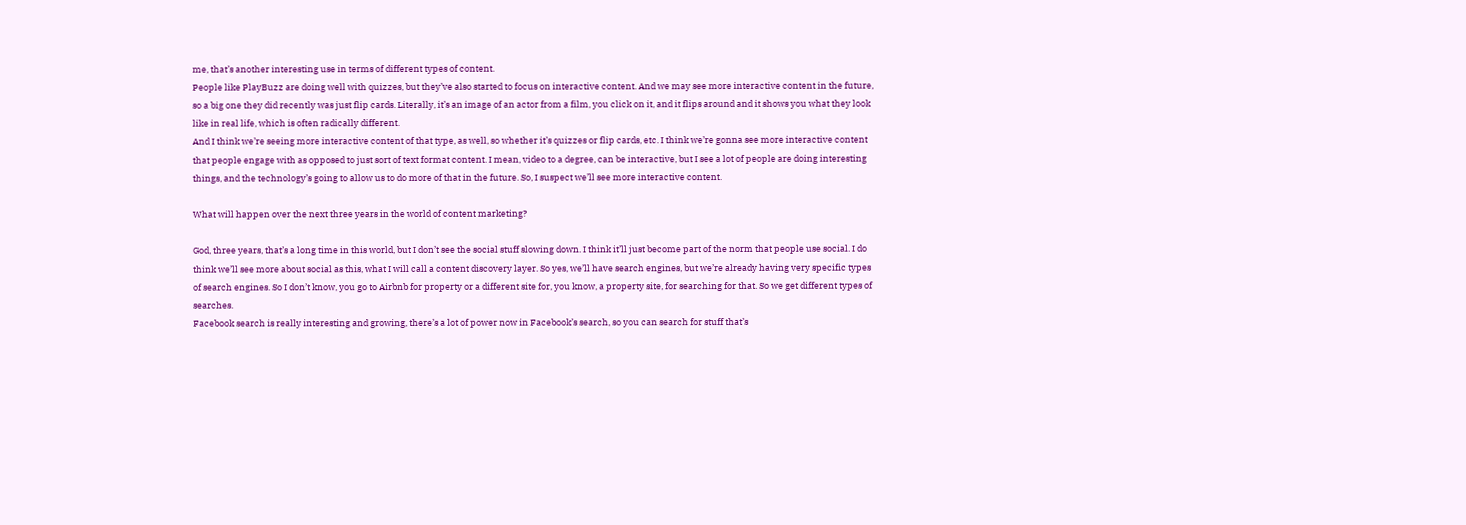me, that’s another interesting use in terms of different types of content.
People like PlayBuzz are doing well with quizzes, but they’ve also started to focus on interactive content. And we may see more interactive content in the future, so a big one they did recently was just flip cards. Literally, it’s an image of an actor from a film, you click on it, and it flips around and it shows you what they look like in real life, which is often radically different.
And I think we’re seeing more interactive content of that type, as well, so whether it’s quizzes or flip cards, etc. I think we’re gonna see more interactive content that people engage with as opposed to just sort of text format content. I mean, video to a degree, can be interactive, but I see a lot of people are doing interesting things, and the technology’s going to allow us to do more of that in the future. So, I suspect we’ll see more interactive content.

What will happen over the next three years in the world of content marketing?

God, three years, that’s a long time in this world, but I don’t see the social stuff slowing down. I think it’ll just become part of the norm that people use social. I do think we’ll see more about social as this, what I will call a content discovery layer. So yes, we’ll have search engines, but we’re already having very specific types of search engines. So I don’t know, you go to Airbnb for property or a different site for, you know, a property site, for searching for that. So we get different types of searches.
Facebook search is really interesting and growing, there’s a lot of power now in Facebook’s search, so you can search for stuff that’s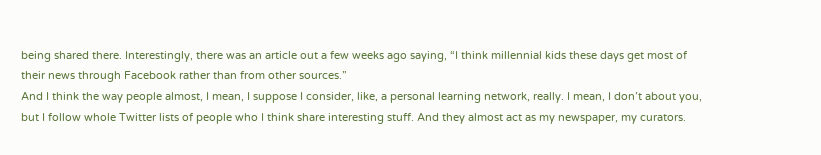being shared there. Interestingly, there was an article out a few weeks ago saying, “I think millennial kids these days get most of their news through Facebook rather than from other sources.”
And I think the way people almost, I mean, I suppose I consider, like, a personal learning network, really. I mean, I don’t about you, but I follow whole Twitter lists of people who I think share interesting stuff. And they almost act as my newspaper, my curators.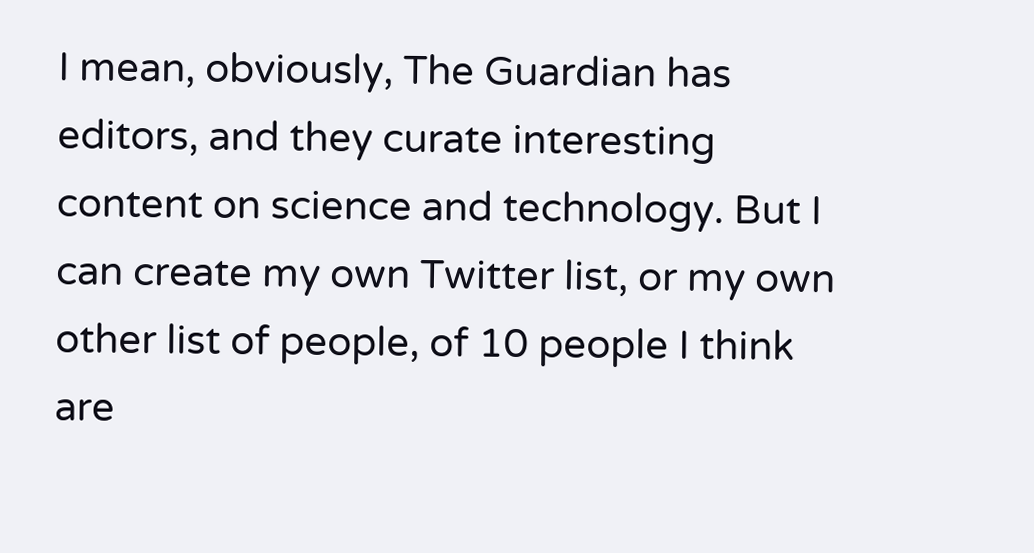I mean, obviously, The Guardian has editors, and they curate interesting content on science and technology. But I can create my own Twitter list, or my own other list of people, of 10 people I think are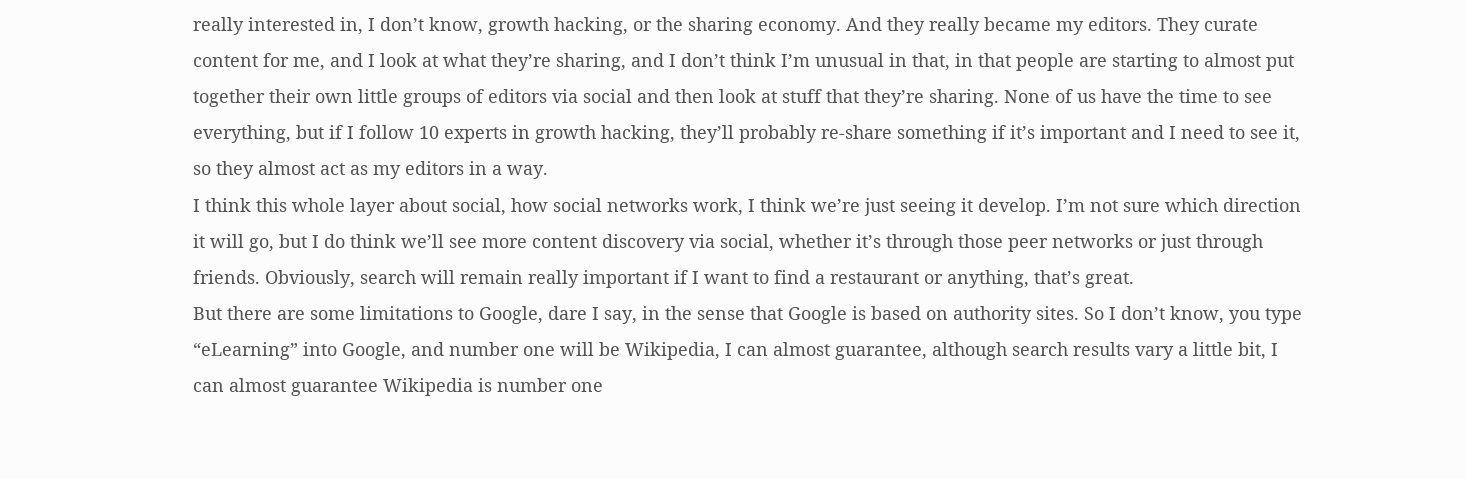really interested in, I don’t know, growth hacking, or the sharing economy. And they really became my editors. They curate content for me, and I look at what they’re sharing, and I don’t think I’m unusual in that, in that people are starting to almost put together their own little groups of editors via social and then look at stuff that they’re sharing. None of us have the time to see everything, but if I follow 10 experts in growth hacking, they’ll probably re-share something if it’s important and I need to see it, so they almost act as my editors in a way.
I think this whole layer about social, how social networks work, I think we’re just seeing it develop. I’m not sure which direction it will go, but I do think we’ll see more content discovery via social, whether it’s through those peer networks or just through friends. Obviously, search will remain really important if I want to find a restaurant or anything, that’s great.
But there are some limitations to Google, dare I say, in the sense that Google is based on authority sites. So I don’t know, you type “eLearning” into Google, and number one will be Wikipedia, I can almost guarantee, although search results vary a little bit, I can almost guarantee Wikipedia is number one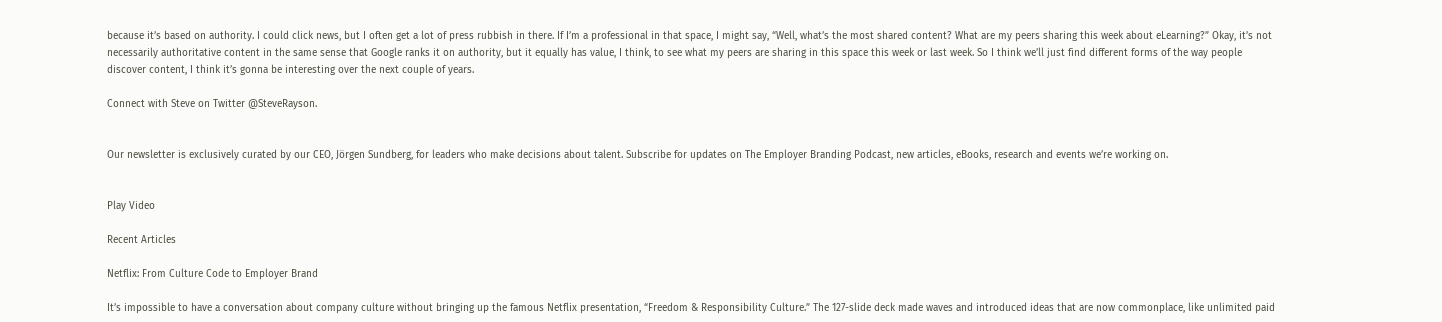because it’s based on authority. I could click news, but I often get a lot of press rubbish in there. If I’m a professional in that space, I might say, “Well, what’s the most shared content? What are my peers sharing this week about eLearning?” Okay, it’s not necessarily authoritative content in the same sense that Google ranks it on authority, but it equally has value, I think, to see what my peers are sharing in this space this week or last week. So I think we’ll just find different forms of the way people discover content, I think it’s gonna be interesting over the next couple of years.

Connect with Steve on Twitter @SteveRayson.


Our newsletter is exclusively curated by our CEO, Jörgen Sundberg, for leaders who make decisions about talent. Subscribe for updates on The Employer Branding Podcast, new articles, eBooks, research and events we’re working on.


Play Video

Recent Articles

Netflix: From Culture Code to Employer Brand

It’s impossible to have a conversation about company culture without bringing up the famous Netflix presentation, “Freedom & Responsibility Culture.” The 127-slide deck made waves and introduced ideas that are now commonplace, like unlimited paid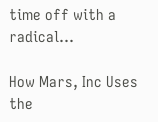time off with a radical...

How Mars, Inc Uses the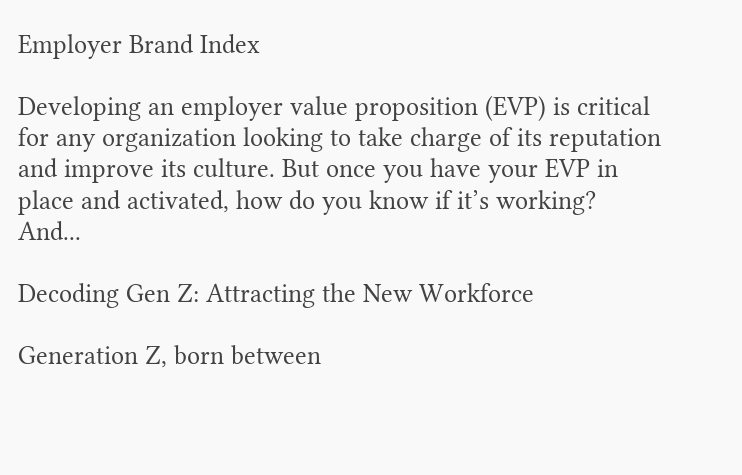Employer Brand Index

Developing an employer value proposition (EVP) is critical for any organization looking to take charge of its reputation and improve its culture. But once you have your EVP in place and activated, how do you know if it’s working? And...

Decoding Gen Z: Attracting the New Workforce

Generation Z, born between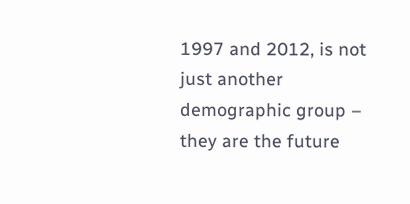1997 and 2012, is not just another demographic group – they are the future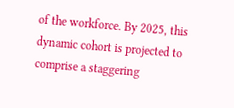of the workforce. By 2025, this dynamic cohort is projected to comprise a staggering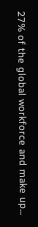27% of the global workforce and make up...